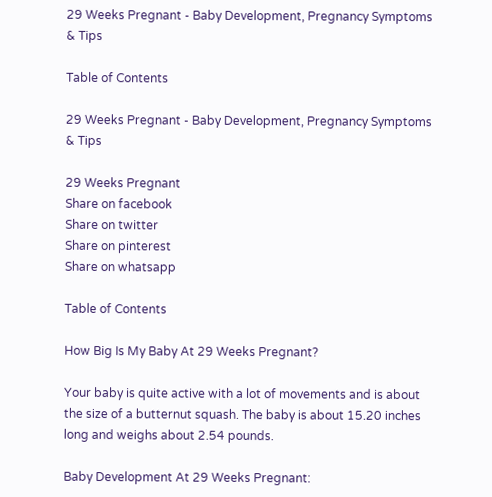29 Weeks Pregnant - Baby Development, Pregnancy Symptoms & Tips

Table of Contents

29 Weeks Pregnant - Baby Development, Pregnancy Symptoms & Tips

29 Weeks Pregnant
Share on facebook
Share on twitter
Share on pinterest
Share on whatsapp

Table of Contents

How Big Is My Baby At 29 Weeks Pregnant?

Your baby is quite active with a lot of movements and is about the size of a butternut squash. The baby is about 15.20 inches long and weighs about 2.54 pounds.

Baby Development At 29 Weeks Pregnant: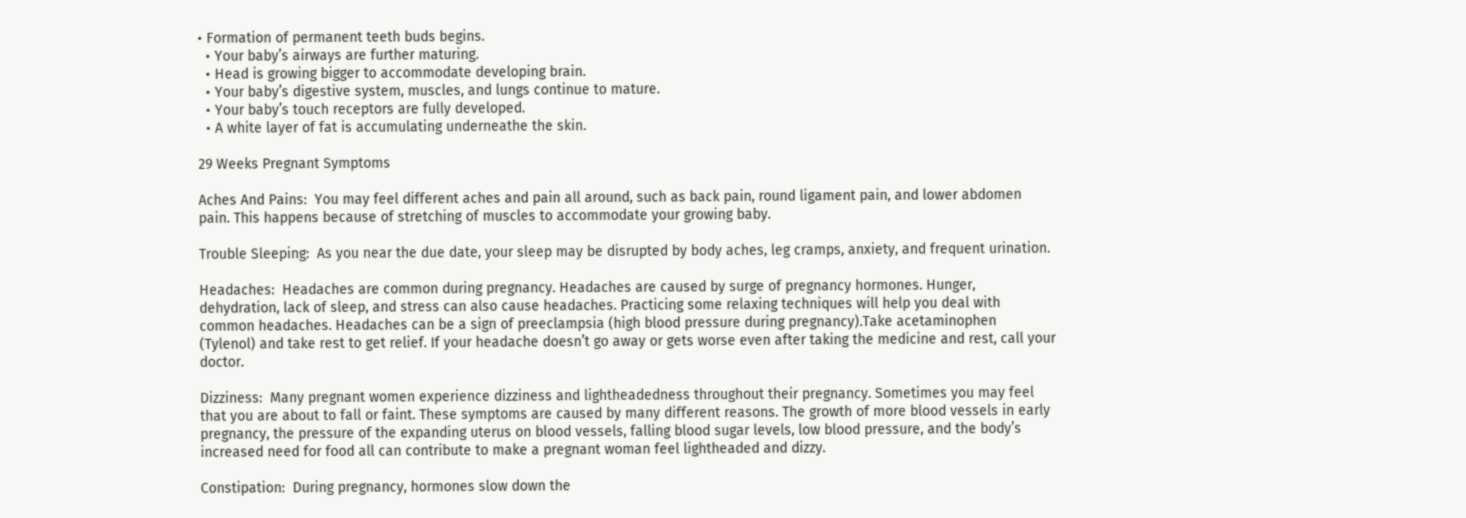• Formation of permanent teeth buds begins.
  • Your baby’s airways are further maturing.
  • Head is growing bigger to accommodate developing brain.
  • Your baby’s digestive system, muscles, and lungs continue to mature.
  • Your baby’s touch receptors are fully developed.
  • A white layer of fat is accumulating underneathe the skin.

29 Weeks Pregnant Symptoms

Aches And Pains:  You may feel different aches and pain all around, such as back pain, round ligament pain, and lower abdomen pain. This happens because of stretching of muscles to accommodate your growing baby.

Trouble Sleeping:  As you near the due date, your sleep may be disrupted by body aches, leg cramps, anxiety, and frequent urination.

Headaches:  Headaches are common during pregnancy. Headaches are caused by surge of pregnancy hormones. Hunger, dehydration, lack of sleep, and stress can also cause headaches. Practicing some relaxing techniques will help you deal with common headaches. Headaches can be a sign of preeclampsia (high blood pressure during pregnancy).Take acetaminophen (Tylenol) and take rest to get relief. If your headache doesn’t go away or gets worse even after taking the medicine and rest, call your doctor.

Dizziness:  Many pregnant women experience dizziness and lightheadedness throughout their pregnancy. Sometimes you may feel that you are about to fall or faint. These symptoms are caused by many different reasons. The growth of more blood vessels in early pregnancy, the pressure of the expanding uterus on blood vessels, falling blood sugar levels, low blood pressure, and the body’s increased need for food all can contribute to make a pregnant woman feel lightheaded and dizzy.

Constipation:  During pregnancy, hormones slow down the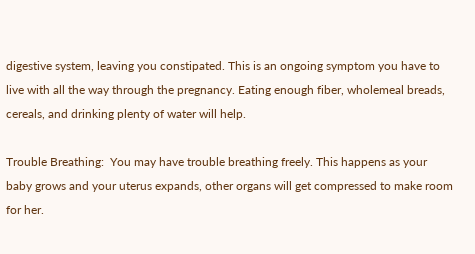digestive system, leaving you constipated. This is an ongoing symptom you have to live with all the way through the pregnancy. Eating enough fiber, wholemeal breads, cereals, and drinking plenty of water will help.

Trouble Breathing:  You may have trouble breathing freely. This happens as your baby grows and your uterus expands, other organs will get compressed to make room for her.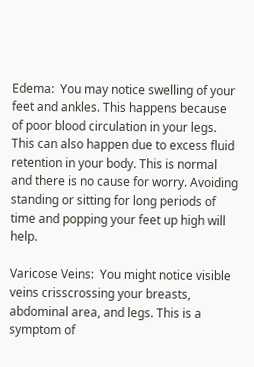Edema:  You may notice swelling of your feet and ankles. This happens because of poor blood circulation in your legs. This can also happen due to excess fluid retention in your body. This is normal and there is no cause for worry. Avoiding standing or sitting for long periods of time and popping your feet up high will help.

Varicose Veins:  You might notice visible veins crisscrossing your breasts, abdominal area, and legs. This is a symptom of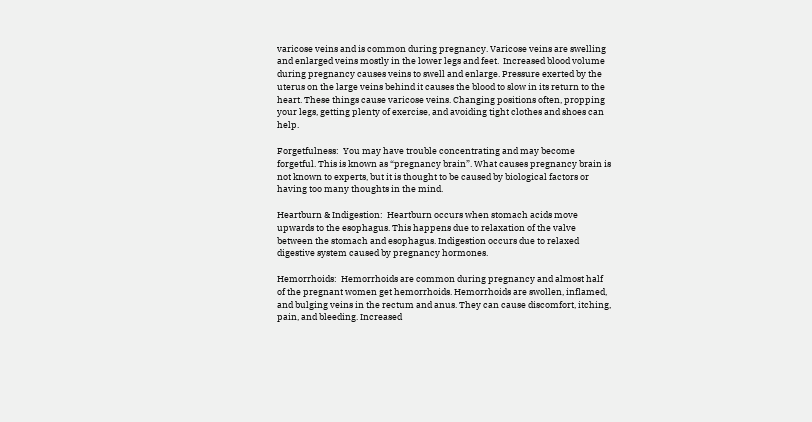varicose veins and is common during pregnancy. Varicose veins are swelling and enlarged veins mostly in the lower legs and feet.  Increased blood volume during pregnancy causes veins to swell and enlarge. Pressure exerted by the uterus on the large veins behind it causes the blood to slow in its return to the heart. These things cause varicose veins. Changing positions often, propping your legs, getting plenty of exercise, and avoiding tight clothes and shoes can help.

Forgetfulness:  You may have trouble concentrating and may become forgetful. This is known as “pregnancy brain”. What causes pregnancy brain is not known to experts, but it is thought to be caused by biological factors or having too many thoughts in the mind.

Heartburn & Indigestion:  Heartburn occurs when stomach acids move upwards to the esophagus. This happens due to relaxation of the valve between the stomach and esophagus. Indigestion occurs due to relaxed digestive system caused by pregnancy hormones.

Hemorrhoids:  Hemorrhoids are common during pregnancy and almost half of the pregnant women get hemorrhoids. Hemorrhoids are swollen, inflamed, and bulging veins in the rectum and anus. They can cause discomfort, itching, pain, and bleeding. Increased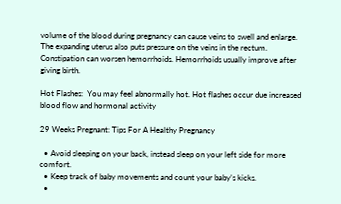volume of the blood during pregnancy can cause veins to swell and enlarge. The expanding uterus also puts pressure on the veins in the rectum. Constipation can worsen hemorrhoids. Hemorrhoids usually improve after giving birth.

Hot Flashes:  You may feel abnormally hot. Hot flashes occur due increased blood flow and hormonal activity

29 Weeks Pregnant: Tips For A Healthy Pregnancy

  • Avoid sleeping on your back, instead sleep on your left side for more comfort.
  • Keep track of baby movements and count your baby’s kicks.
  •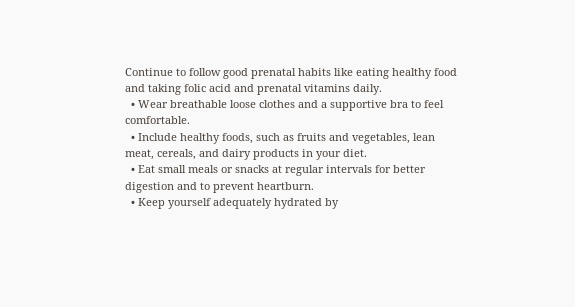Continue to follow good prenatal habits like eating healthy food and taking folic acid and prenatal vitamins daily.
  • Wear breathable loose clothes and a supportive bra to feel comfortable.
  • Include healthy foods, such as fruits and vegetables, lean meat, cereals, and dairy products in your diet.
  • Eat small meals or snacks at regular intervals for better digestion and to prevent heartburn.
  • Keep yourself adequately hydrated by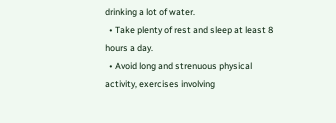drinking a lot of water.
  • Take plenty of rest and sleep at least 8 hours a day.
  • Avoid long and strenuous physical activity, exercises involving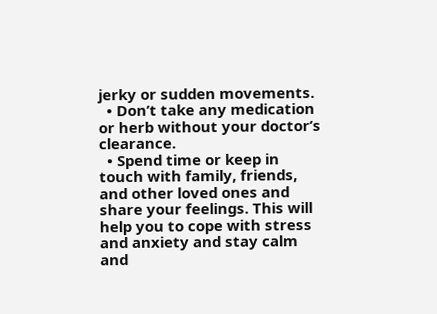jerky or sudden movements.
  • Don’t take any medication or herb without your doctor’s clearance.
  • Spend time or keep in touch with family, friends, and other loved ones and share your feelings. This will help you to cope with stress and anxiety and stay calm and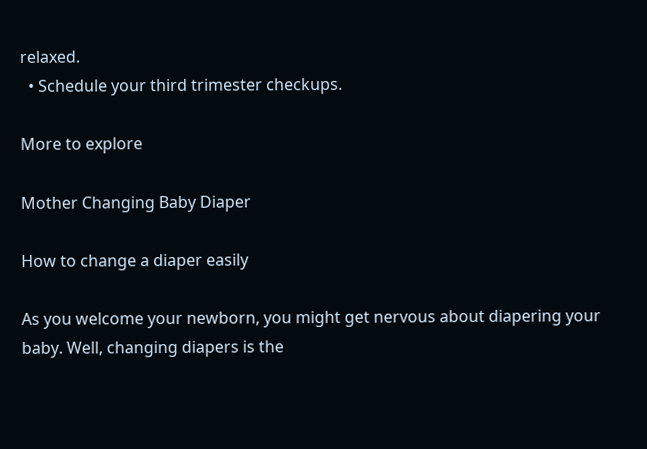relaxed.
  • Schedule your third trimester checkups.

More to explore

Mother Changing Baby Diaper

How to change a diaper easily

As you welcome your newborn, you might get nervous about diapering your baby. Well, changing diapers is the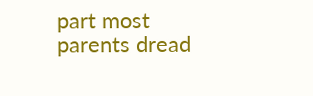part most parents dread